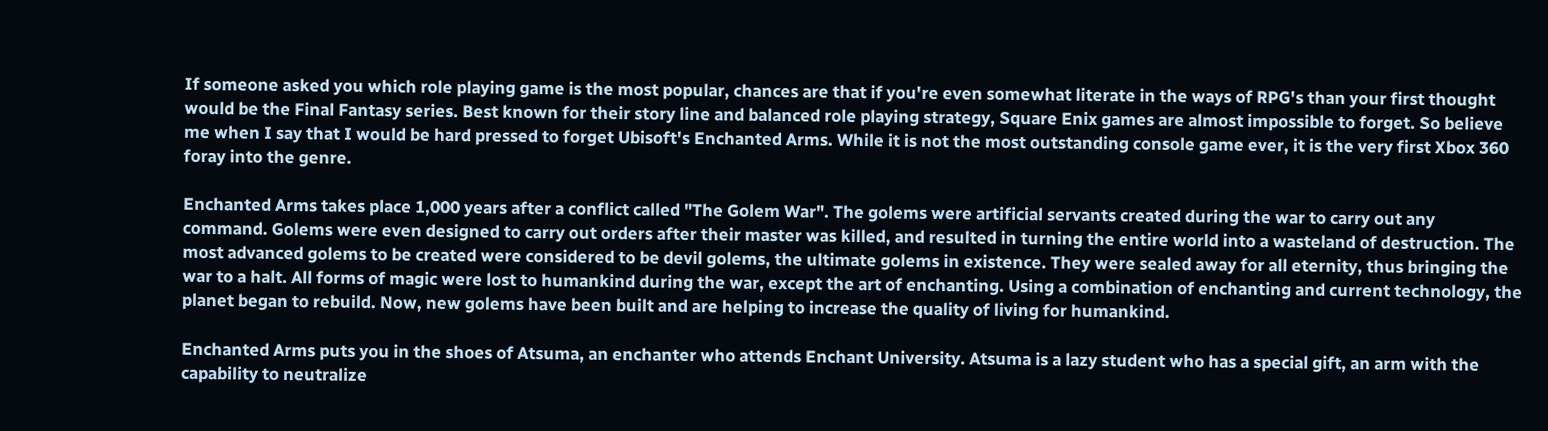If someone asked you which role playing game is the most popular, chances are that if you're even somewhat literate in the ways of RPG's than your first thought would be the Final Fantasy series. Best known for their story line and balanced role playing strategy, Square Enix games are almost impossible to forget. So believe me when I say that I would be hard pressed to forget Ubisoft's Enchanted Arms. While it is not the most outstanding console game ever, it is the very first Xbox 360 foray into the genre.

Enchanted Arms takes place 1,000 years after a conflict called "The Golem War". The golems were artificial servants created during the war to carry out any command. Golems were even designed to carry out orders after their master was killed, and resulted in turning the entire world into a wasteland of destruction. The most advanced golems to be created were considered to be devil golems, the ultimate golems in existence. They were sealed away for all eternity, thus bringing the war to a halt. All forms of magic were lost to humankind during the war, except the art of enchanting. Using a combination of enchanting and current technology, the planet began to rebuild. Now, new golems have been built and are helping to increase the quality of living for humankind.

Enchanted Arms puts you in the shoes of Atsuma, an enchanter who attends Enchant University. Atsuma is a lazy student who has a special gift, an arm with the capability to neutralize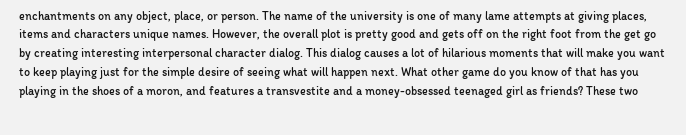enchantments on any object, place, or person. The name of the university is one of many lame attempts at giving places, items and characters unique names. However, the overall plot is pretty good and gets off on the right foot from the get go by creating interesting interpersonal character dialog. This dialog causes a lot of hilarious moments that will make you want to keep playing just for the simple desire of seeing what will happen next. What other game do you know of that has you playing in the shoes of a moron, and features a transvestite and a money-obsessed teenaged girl as friends? These two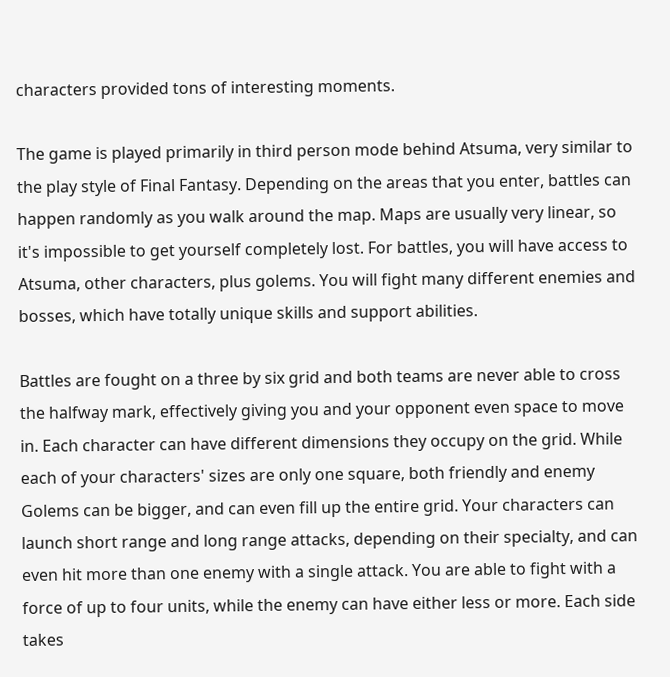characters provided tons of interesting moments.

The game is played primarily in third person mode behind Atsuma, very similar to the play style of Final Fantasy. Depending on the areas that you enter, battles can happen randomly as you walk around the map. Maps are usually very linear, so it's impossible to get yourself completely lost. For battles, you will have access to Atsuma, other characters, plus golems. You will fight many different enemies and bosses, which have totally unique skills and support abilities.

Battles are fought on a three by six grid and both teams are never able to cross the halfway mark, effectively giving you and your opponent even space to move in. Each character can have different dimensions they occupy on the grid. While each of your characters' sizes are only one square, both friendly and enemy Golems can be bigger, and can even fill up the entire grid. Your characters can launch short range and long range attacks, depending on their specialty, and can even hit more than one enemy with a single attack. You are able to fight with a force of up to four units, while the enemy can have either less or more. Each side takes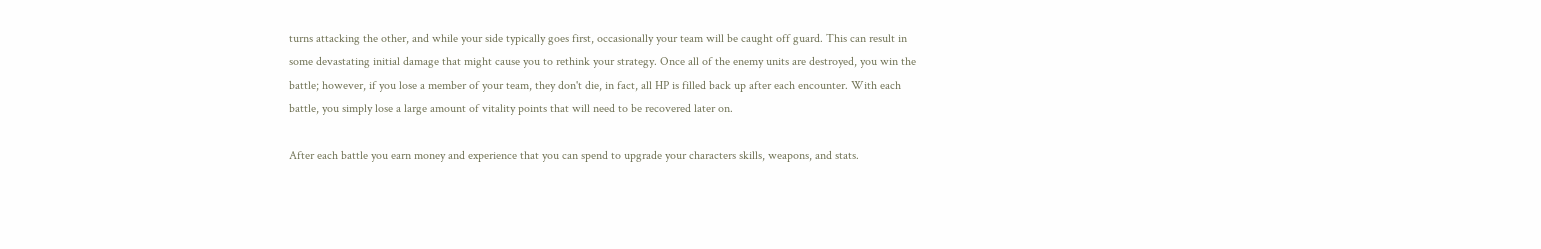turns attacking the other, and while your side typically goes first, occasionally your team will be caught off guard. This can result in some devastating initial damage that might cause you to rethink your strategy. Once all of the enemy units are destroyed, you win the battle; however, if you lose a member of your team, they don't die, in fact, all HP is filled back up after each encounter. With each battle, you simply lose a large amount of vitality points that will need to be recovered later on.

After each battle you earn money and experience that you can spend to upgrade your characters skills, weapons, and stats.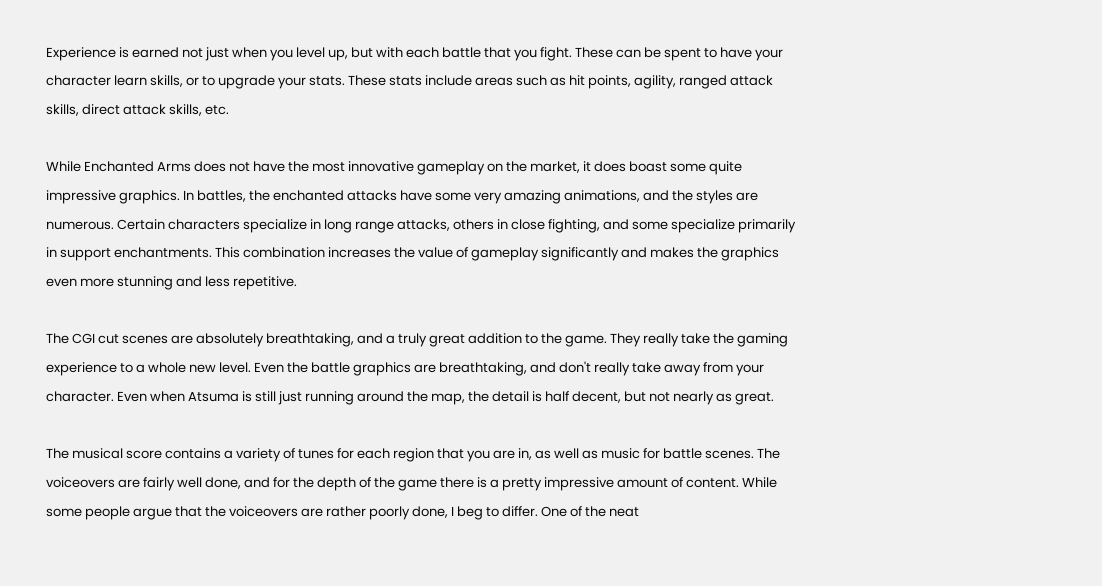Experience is earned not just when you level up, but with each battle that you fight. These can be spent to have your character learn skills, or to upgrade your stats. These stats include areas such as hit points, agility, ranged attack skills, direct attack skills, etc.

While Enchanted Arms does not have the most innovative gameplay on the market, it does boast some quite impressive graphics. In battles, the enchanted attacks have some very amazing animations, and the styles are numerous. Certain characters specialize in long range attacks, others in close fighting, and some specialize primarily in support enchantments. This combination increases the value of gameplay significantly and makes the graphics even more stunning and less repetitive.

The CGI cut scenes are absolutely breathtaking, and a truly great addition to the game. They really take the gaming experience to a whole new level. Even the battle graphics are breathtaking, and don't really take away from your character. Even when Atsuma is still just running around the map, the detail is half decent, but not nearly as great.

The musical score contains a variety of tunes for each region that you are in, as well as music for battle scenes. The voiceovers are fairly well done, and for the depth of the game there is a pretty impressive amount of content. While some people argue that the voiceovers are rather poorly done, I beg to differ. One of the neat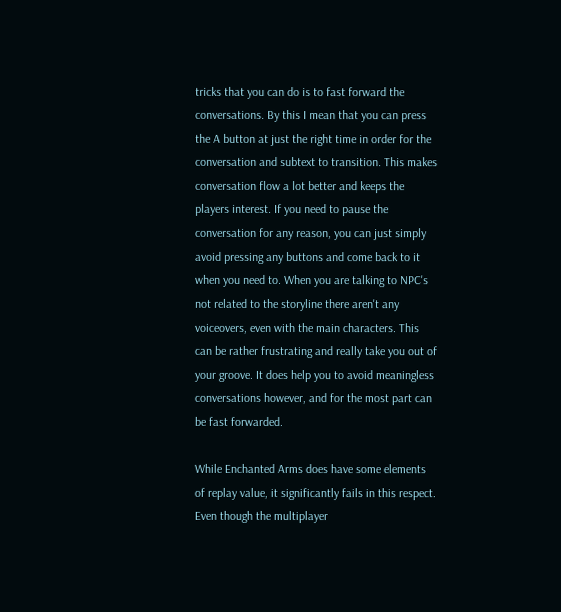tricks that you can do is to fast forward the conversations. By this I mean that you can press the A button at just the right time in order for the conversation and subtext to transition. This makes conversation flow a lot better and keeps the players interest. If you need to pause the conversation for any reason, you can just simply avoid pressing any buttons and come back to it when you need to. When you are talking to NPC's not related to the storyline there aren't any voiceovers, even with the main characters. This can be rather frustrating and really take you out of your groove. It does help you to avoid meaningless conversations however, and for the most part can be fast forwarded.

While Enchanted Arms does have some elements of replay value, it significantly fails in this respect. Even though the multiplayer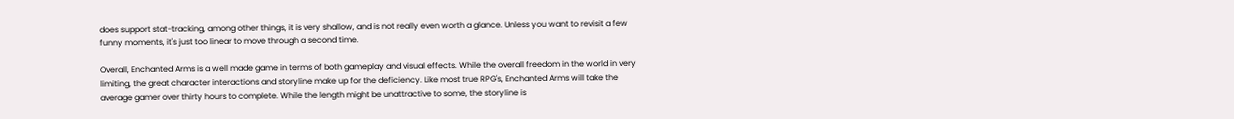does support stat-tracking, among other things, it is very shallow, and is not really even worth a glance. Unless you want to revisit a few funny moments, it's just too linear to move through a second time.

Overall, Enchanted Arms is a well made game in terms of both gameplay and visual effects. While the overall freedom in the world in very limiting, the great character interactions and storyline make up for the deficiency. Like most true RPG's, Enchanted Arms will take the average gamer over thirty hours to complete. While the length might be unattractive to some, the storyline is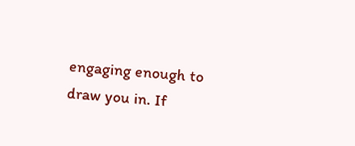engaging enough to draw you in. If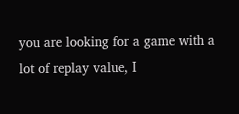you are looking for a game with a lot of replay value, I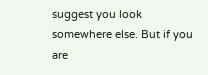suggest you look somewhere else. But if you are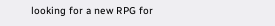looking for a new RPG for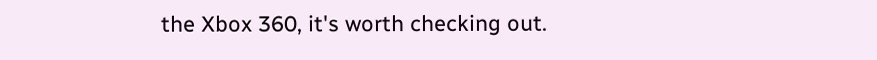the Xbox 360, it's worth checking out.